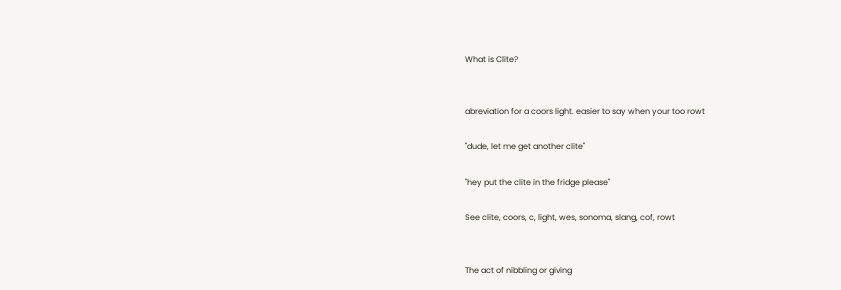What is Clite?


abreviation for a coors light. easier to say when your too rowt

"dude, let me get another clite"

"hey put the clite in the fridge please"

See clite, coors, c, light, wes, sonoma, slang, cof, rowt


The act of nibbling or giving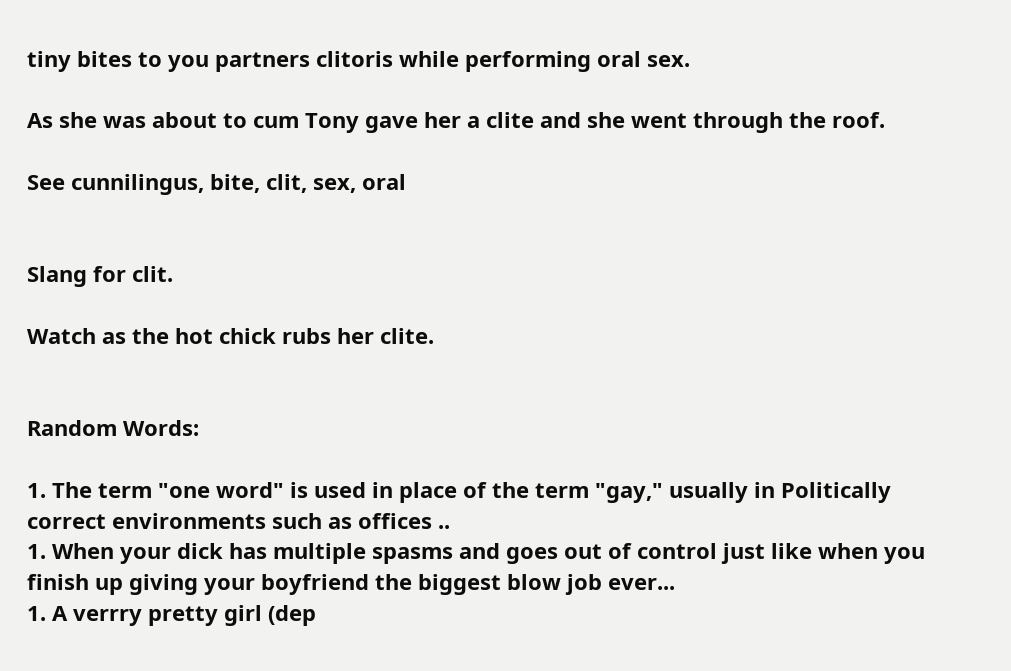tiny bites to you partners clitoris while performing oral sex.

As she was about to cum Tony gave her a clite and she went through the roof.

See cunnilingus, bite, clit, sex, oral


Slang for clit.

Watch as the hot chick rubs her clite.


Random Words:

1. The term "one word" is used in place of the term "gay," usually in Politically correct environments such as offices ..
1. When your dick has multiple spasms and goes out of control just like when you finish up giving your boyfriend the biggest blow job ever...
1. A verrry pretty girl (dep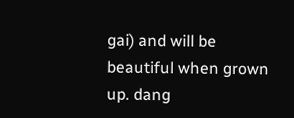gai) and will be beautiful when grown up. dang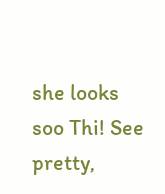she looks soo Thi! See pretty,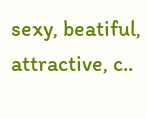sexy, beatiful, attractive, c..